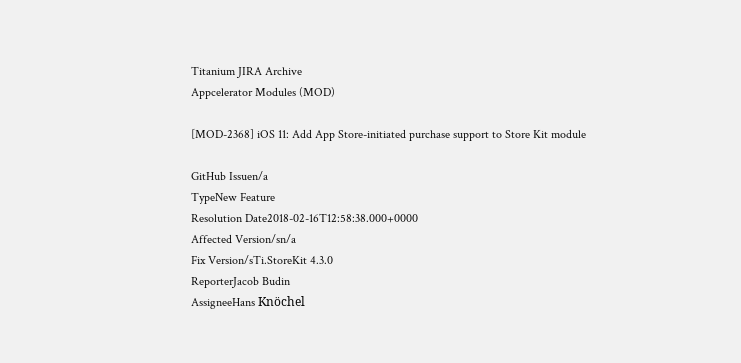Titanium JIRA Archive
Appcelerator Modules (MOD)

[MOD-2368] iOS 11: Add App Store-initiated purchase support to Store Kit module

GitHub Issuen/a
TypeNew Feature
Resolution Date2018-02-16T12:58:38.000+0000
Affected Version/sn/a
Fix Version/sTi.StoreKit 4.3.0
ReporterJacob Budin
AssigneeHans Knöchel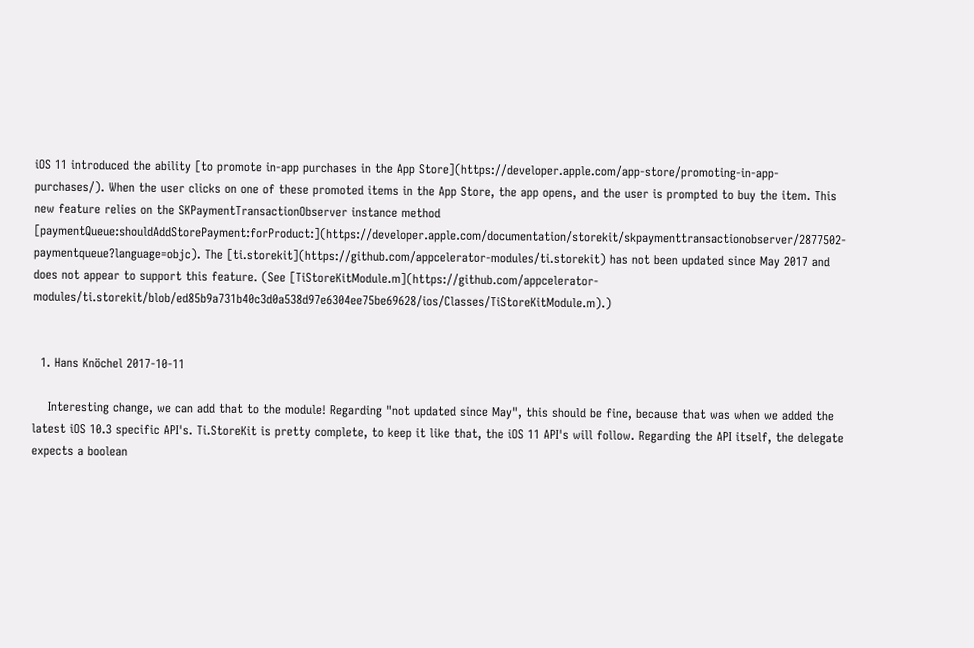iOS 11 introduced the ability [to promote in-app purchases in the App Store](https://developer.apple.com/app-store/promoting-in-app-purchases/). When the user clicks on one of these promoted items in the App Store, the app opens, and the user is prompted to buy the item. This new feature relies on the SKPaymentTransactionObserver instance method [paymentQueue:shouldAddStorePayment:forProduct:](https://developer.apple.com/documentation/storekit/skpaymenttransactionobserver/2877502-paymentqueue?language=objc). The [ti.storekit](https://github.com/appcelerator-modules/ti.storekit) has not been updated since May 2017 and does not appear to support this feature. (See [TiStoreKitModule.m](https://github.com/appcelerator-modules/ti.storekit/blob/ed85b9a731b40c3d0a538d97e6304ee75be69628/ios/Classes/TiStoreKitModule.m).)


  1. Hans Knöchel 2017-10-11

    Interesting change, we can add that to the module! Regarding "not updated since May", this should be fine, because that was when we added the latest iOS 10.3 specific API's. Ti.StoreKit is pretty complete, to keep it like that, the iOS 11 API's will follow. Regarding the API itself, the delegate expects a boolean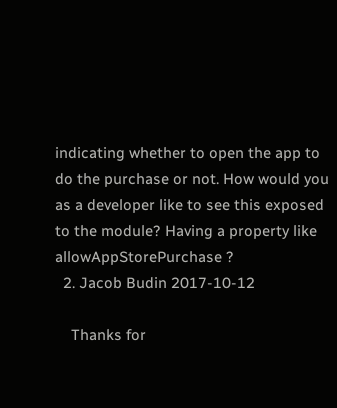indicating whether to open the app to do the purchase or not. How would you as a developer like to see this exposed to the module? Having a property like allowAppStorePurchase ?
  2. Jacob Budin 2017-10-12

    Thanks for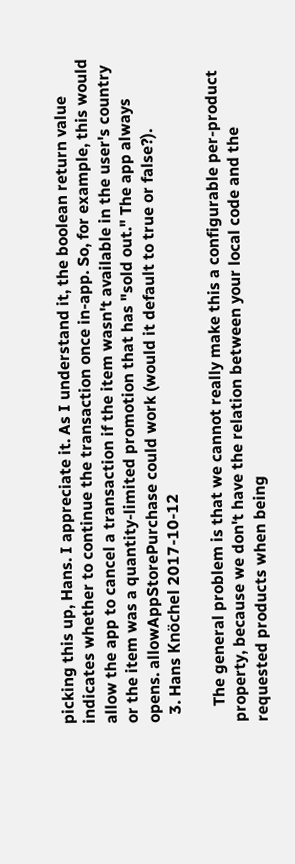picking this up, Hans. I appreciate it. As I understand it, the boolean return value indicates whether to continue the transaction once in-app. So, for example, this would allow the app to cancel a transaction if the item wasn't available in the user's country or the item was a quantity-limited promotion that has "sold out." The app always opens. allowAppStorePurchase could work (would it default to true or false?).
  3. Hans Knöchel 2017-10-12

    The general problem is that we cannot really make this a configurable per-product property, because we don't have the relation between your local code and the requested products when being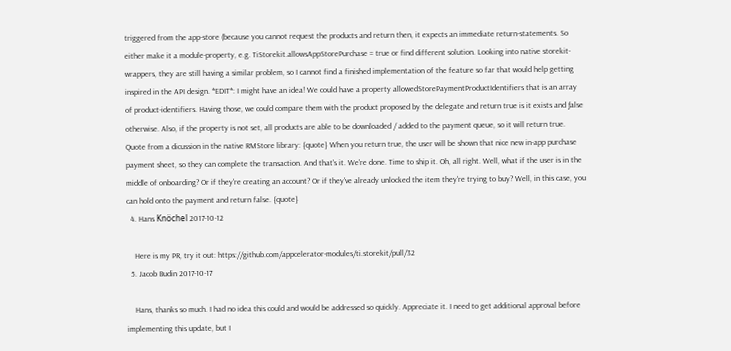triggered from the app-store (because you cannot request the products and return then, it expects an immediate return-statements. So either make it a module-property, e.g. TiStorekit.allowsAppStorePurchase = true or find different solution. Looking into native storekit-wrappers, they are still having a similar problem, so I cannot find a finished implementation of the feature so far that would help getting inspired in the API design. *EDIT*: I might have an idea! We could have a property allowedStorePaymentProductIdentifiers that is an array of product-identifiers. Having those, we could compare them with the product proposed by the delegate and return true is it exists and ƒalse otherwise. Also, if the property is not set, all products are able to be downloaded / added to the payment queue, so it will return true. Quote from a dicussion in the native RMStore library: {quote} When you return true, the user will be shown that nice new in-app purchase payment sheet, so they can complete the transaction. And that's it. We're done. Time to ship it. Oh, all right. Well, what if the user is in the middle of onboarding? Or if they're creating an account? Or if they've already unlocked the item they're trying to buy? Well, in this case, you can hold onto the payment and return false. {quote}
  4. Hans Knöchel 2017-10-12

    Here is my PR, try it out: https://github.com/appcelerator-modules/ti.storekit/pull/32
  5. Jacob Budin 2017-10-17

    Hans, thanks so much. I had no idea this could and would be addressed so quickly. Appreciate it. I need to get additional approval before implementing this update, but I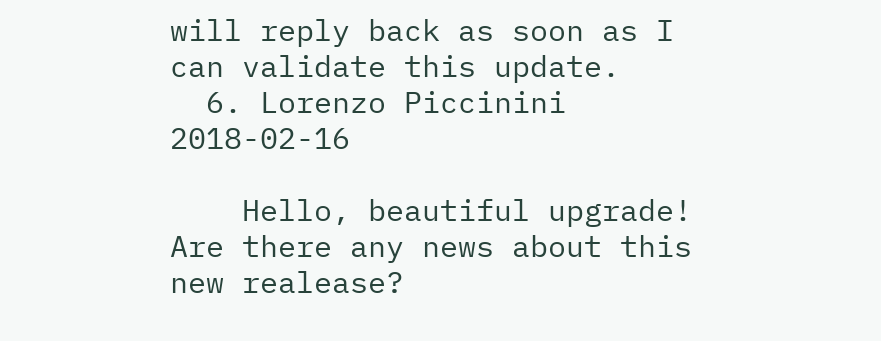will reply back as soon as I can validate this update.
  6. Lorenzo Piccinini 2018-02-16

    Hello, beautiful upgrade! Are there any news about this new realease?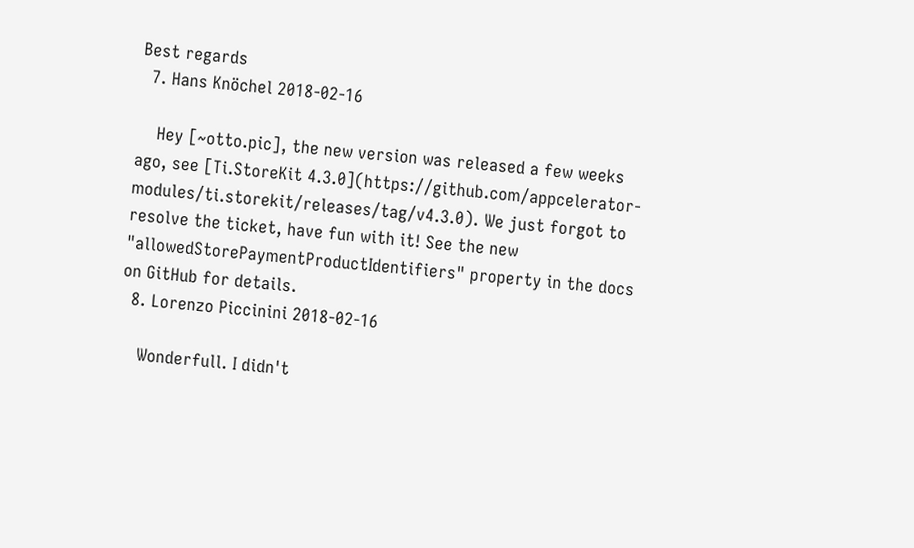Best regards
  7. Hans Knöchel 2018-02-16

    Hey [~otto.pic], the new version was released a few weeks ago, see [Ti.StoreKit 4.3.0](https://github.com/appcelerator-modules/ti.storekit/releases/tag/v4.3.0). We just forgot to resolve the ticket, have fun with it! See the new "allowedStorePaymentProductIdentifiers" property in the docs on GitHub for details.
  8. Lorenzo Piccinini 2018-02-16

    Wonderfull. I didn't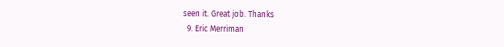seen it. Great job. Thanks
  9. Eric Merriman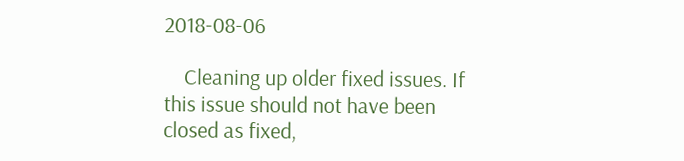2018-08-06

    Cleaning up older fixed issues. If this issue should not have been closed as fixed,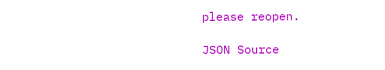please reopen.

JSON Source